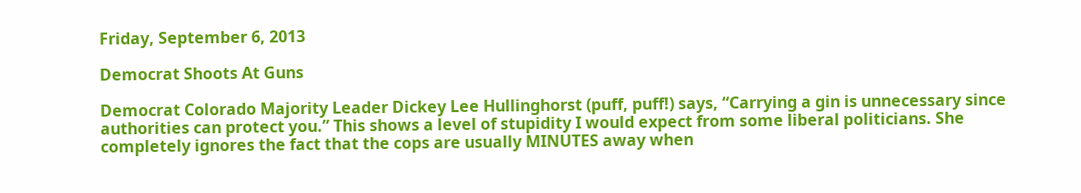Friday, September 6, 2013

Democrat Shoots At Guns

Democrat Colorado Majority Leader Dickey Lee Hullinghorst (puff, puff!) says, “Carrying a gin is unnecessary since authorities can protect you.” This shows a level of stupidity I would expect from some liberal politicians. She completely ignores the fact that the cops are usually MINUTES away when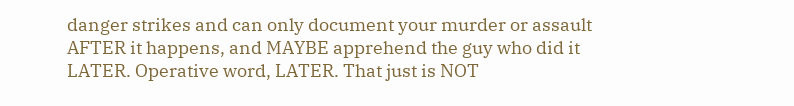danger strikes and can only document your murder or assault AFTER it happens, and MAYBE apprehend the guy who did it LATER. Operative word, LATER. That just is NOT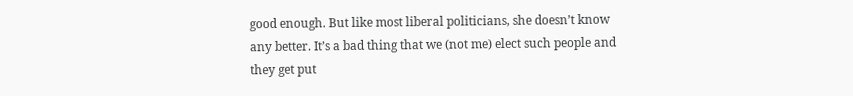good enough. But like most liberal politicians, she doesn’t know any better. It’s a bad thing that we (not me) elect such people and they get put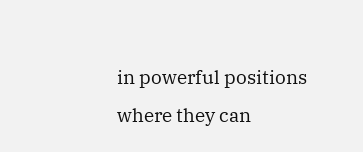in powerful positions where they can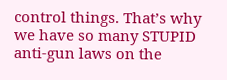control things. That’s why we have so many STUPID anti-gun laws on the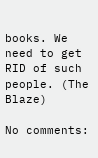books. We need to get RID of such people. (The Blaze)

No comments: